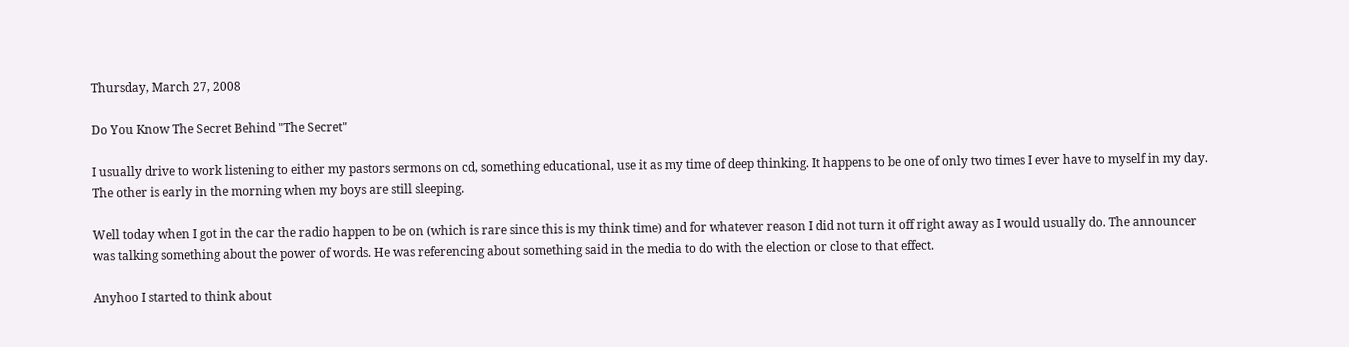Thursday, March 27, 2008

Do You Know The Secret Behind "The Secret"

I usually drive to work listening to either my pastors sermons on cd, something educational, use it as my time of deep thinking. It happens to be one of only two times I ever have to myself in my day. The other is early in the morning when my boys are still sleeping.

Well today when I got in the car the radio happen to be on (which is rare since this is my think time) and for whatever reason I did not turn it off right away as I would usually do. The announcer was talking something about the power of words. He was referencing about something said in the media to do with the election or close to that effect.

Anyhoo I started to think about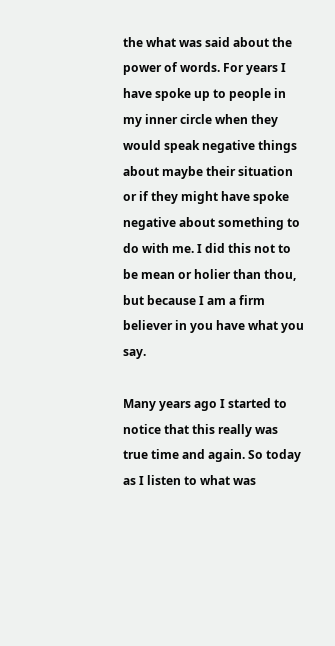the what was said about the power of words. For years I have spoke up to people in my inner circle when they would speak negative things about maybe their situation or if they might have spoke negative about something to do with me. I did this not to be mean or holier than thou, but because I am a firm believer in you have what you say.

Many years ago I started to notice that this really was true time and again. So today as I listen to what was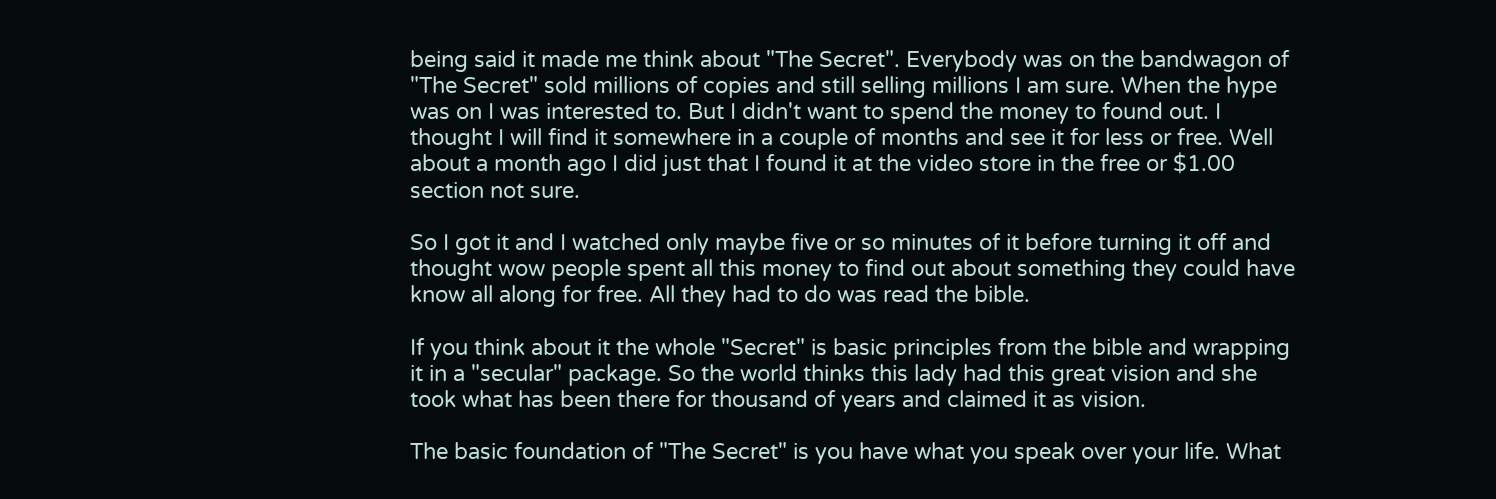being said it made me think about "The Secret". Everybody was on the bandwagon of "The Secret" sold millions of copies and still selling millions I am sure. When the hype was on I was interested to. But I didn't want to spend the money to found out. I thought I will find it somewhere in a couple of months and see it for less or free. Well about a month ago I did just that I found it at the video store in the free or $1.00 section not sure.

So I got it and I watched only maybe five or so minutes of it before turning it off and thought wow people spent all this money to find out about something they could have know all along for free. All they had to do was read the bible.

If you think about it the whole "Secret" is basic principles from the bible and wrapping it in a "secular" package. So the world thinks this lady had this great vision and she took what has been there for thousand of years and claimed it as vision.

The basic foundation of "The Secret" is you have what you speak over your life. What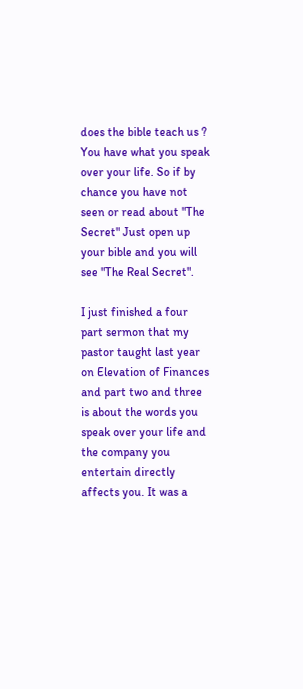does the bible teach us ? You have what you speak over your life. So if by chance you have not seen or read about "The Secret" Just open up your bible and you will see "The Real Secret".

I just finished a four part sermon that my pastor taught last year on Elevation of Finances and part two and three is about the words you speak over your life and the company you entertain directly affects you. It was a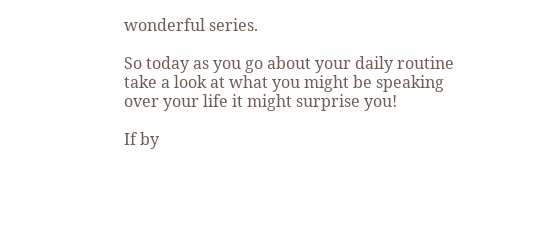wonderful series.

So today as you go about your daily routine take a look at what you might be speaking over your life it might surprise you!

If by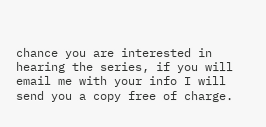chance you are interested in hearing the series, if you will email me with your info I will send you a copy free of charge.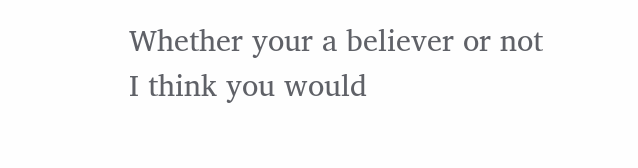Whether your a believer or not I think you would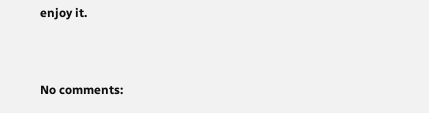enjoy it.


No comments: